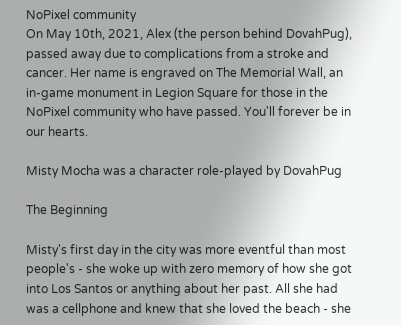NoPixel community
On May 10th, 2021, Alex (the person behind DovahPug), passed away due to complications from a stroke and cancer. Her name is engraved on The Memorial Wall, an in-game monument in Legion Square for those in the NoPixel community who have passed. You'll forever be in our hearts.

Misty Mocha was a character role-played by DovahPug

The Beginning

Misty's first day in the city was more eventful than most people's - she woke up with zero memory of how she got into Los Santos or anything about her past. All she had was a cellphone and knew that she loved the beach - she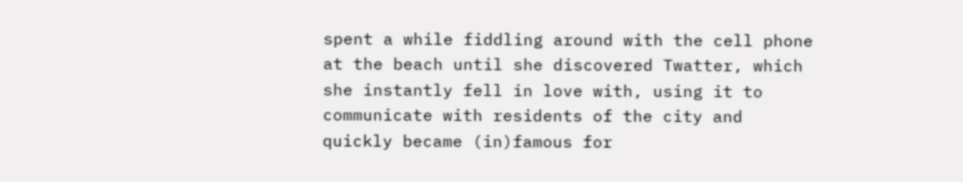spent a while fiddling around with the cell phone at the beach until she discovered Twatter, which she instantly fell in love with, using it to communicate with residents of the city and quickly became (in)famous for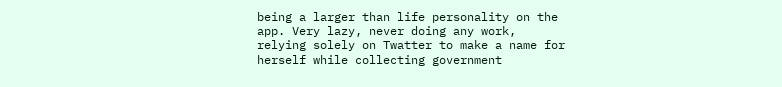being a larger than life personality on the app. Very lazy, never doing any work, relying solely on Twatter to make a name for herself while collecting government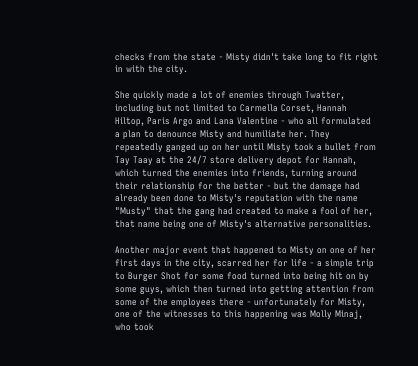checks from the state - Misty didn't take long to fit right in with the city.

She quickly made a lot of enemies through Twatter, including but not limited to Carmella Corset, Hannah Hiltop, Paris Argo and Lana Valentine - who all formulated a plan to denounce Misty and humiliate her. They repeatedly ganged up on her until Misty took a bullet from Tay Taay at the 24/7 store delivery depot for Hannah, which turned the enemies into friends, turning around their relationship for the better - but the damage had already been done to Misty's reputation with the name "Musty" that the gang had created to make a fool of her, that name being one of Misty's alternative personalities.

Another major event that happened to Misty on one of her first days in the city, scarred her for life - a simple trip to Burger Shot for some food turned into being hit on by some guys, which then turned into getting attention from some of the employees there - unfortunately for Misty, one of the witnesses to this happening was Molly Minaj, who took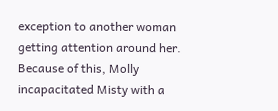exception to another woman getting attention around her. Because of this, Molly incapacitated Misty with a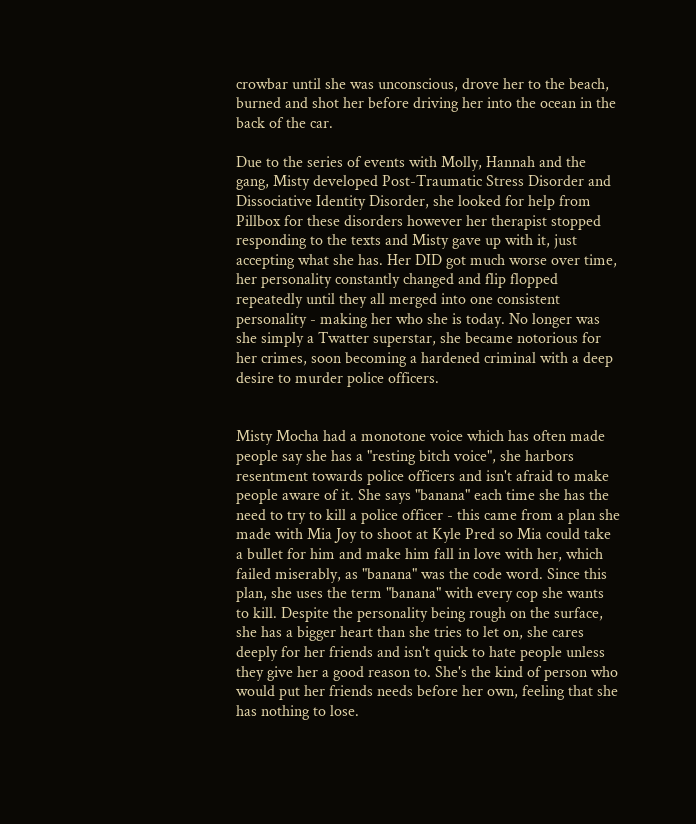crowbar until she was unconscious, drove her to the beach, burned and shot her before driving her into the ocean in the back of the car.

Due to the series of events with Molly, Hannah and the gang, Misty developed Post-Traumatic Stress Disorder and Dissociative Identity Disorder, she looked for help from Pillbox for these disorders however her therapist stopped responding to the texts and Misty gave up with it, just accepting what she has. Her DID got much worse over time, her personality constantly changed and flip flopped repeatedly until they all merged into one consistent personality - making her who she is today. No longer was she simply a Twatter superstar, she became notorious for her crimes, soon becoming a hardened criminal with a deep desire to murder police officers.


Misty Mocha had a monotone voice which has often made people say she has a "resting bitch voice", she harbors resentment towards police officers and isn't afraid to make people aware of it. She says "banana" each time she has the need to try to kill a police officer - this came from a plan she made with Mia Joy to shoot at Kyle Pred so Mia could take a bullet for him and make him fall in love with her, which failed miserably, as "banana" was the code word. Since this plan, she uses the term "banana" with every cop she wants to kill. Despite the personality being rough on the surface, she has a bigger heart than she tries to let on, she cares deeply for her friends and isn't quick to hate people unless they give her a good reason to. She's the kind of person who would put her friends needs before her own, feeling that she has nothing to lose.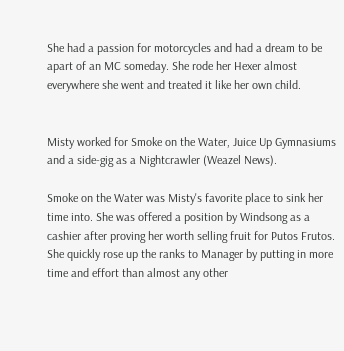She had a passion for motorcycles and had a dream to be apart of an MC someday. She rode her Hexer almost everywhere she went and treated it like her own child.


Misty worked for Smoke on the Water, Juice Up Gymnasiums and a side-gig as a Nightcrawler (Weazel News).

Smoke on the Water was Misty's favorite place to sink her time into. She was offered a position by Windsong as a cashier after proving her worth selling fruit for Putos Frutos. She quickly rose up the ranks to Manager by putting in more time and effort than almost any other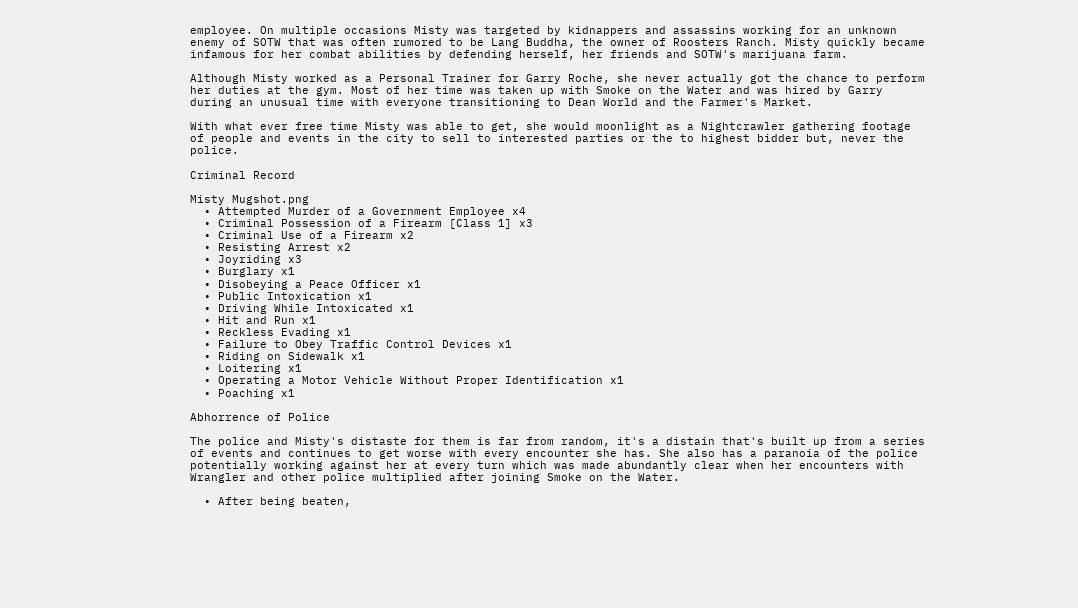employee. On multiple occasions Misty was targeted by kidnappers and assassins working for an unknown enemy of SOTW that was often rumored to be Lang Buddha, the owner of Roosters Ranch. Misty quickly became infamous for her combat abilities by defending herself, her friends and SOTW's marijuana farm.

Although Misty worked as a Personal Trainer for Garry Roche, she never actually got the chance to perform her duties at the gym. Most of her time was taken up with Smoke on the Water and was hired by Garry during an unusual time with everyone transitioning to Dean World and the Farmer's Market.

With what ever free time Misty was able to get, she would moonlight as a Nightcrawler gathering footage of people and events in the city to sell to interested parties or the to highest bidder but, never the police.

Criminal Record

Misty Mugshot.png
  • Attempted Murder of a Government Employee x4
  • Criminal Possession of a Firearm [Class 1] x3
  • Criminal Use of a Firearm x2
  • Resisting Arrest x2
  • Joyriding x3
  • Burglary x1
  • Disobeying a Peace Officer x1
  • Public Intoxication x1
  • Driving While Intoxicated x1
  • Hit and Run x1
  • Reckless Evading x1
  • Failure to Obey Traffic Control Devices x1
  • Riding on Sidewalk x1
  • Loitering x1
  • Operating a Motor Vehicle Without Proper Identification x1
  • Poaching x1

Abhorrence of Police

The police and Misty's distaste for them is far from random, it's a distain that's built up from a series of events and continues to get worse with every encounter she has. She also has a paranoia of the police potentially working against her at every turn which was made abundantly clear when her encounters with Wrangler and other police multiplied after joining Smoke on the Water.

  • After being beaten,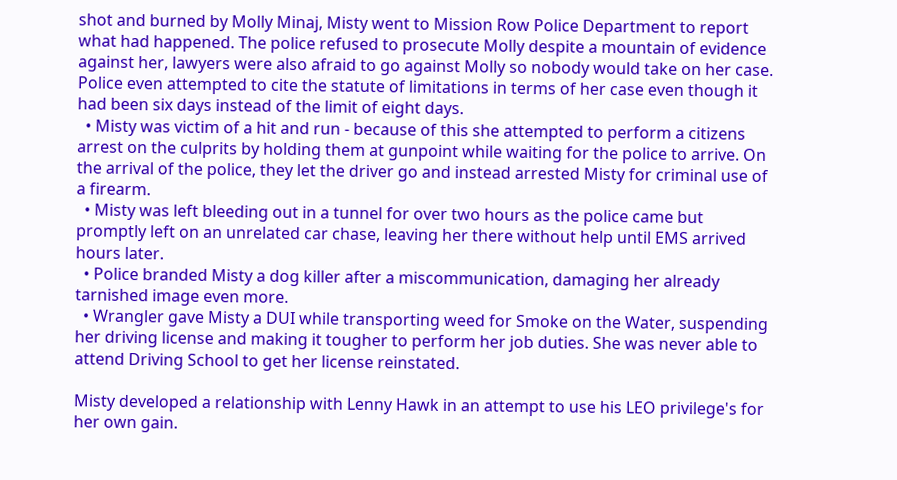shot and burned by Molly Minaj, Misty went to Mission Row Police Department to report what had happened. The police refused to prosecute Molly despite a mountain of evidence against her, lawyers were also afraid to go against Molly so nobody would take on her case. Police even attempted to cite the statute of limitations in terms of her case even though it had been six days instead of the limit of eight days.
  • Misty was victim of a hit and run - because of this she attempted to perform a citizens arrest on the culprits by holding them at gunpoint while waiting for the police to arrive. On the arrival of the police, they let the driver go and instead arrested Misty for criminal use of a firearm.
  • Misty was left bleeding out in a tunnel for over two hours as the police came but promptly left on an unrelated car chase, leaving her there without help until EMS arrived hours later.
  • Police branded Misty a dog killer after a miscommunication, damaging her already tarnished image even more.
  • Wrangler gave Misty a DUI while transporting weed for Smoke on the Water, suspending her driving license and making it tougher to perform her job duties. She was never able to attend Driving School to get her license reinstated.

Misty developed a relationship with Lenny Hawk in an attempt to use his LEO privilege's for her own gain.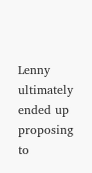Lenny ultimately ended up proposing to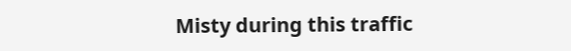Misty during this traffic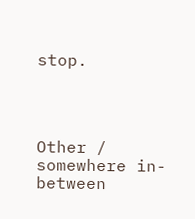stop.




Other / somewhere in-between